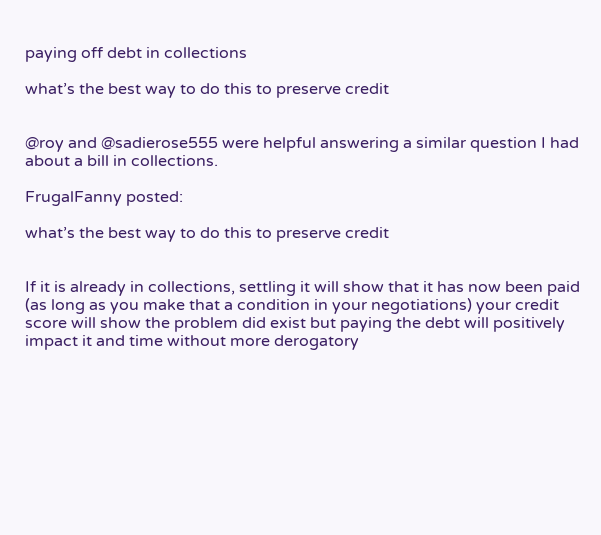paying off debt in collections

what’s the best way to do this to preserve credit


@roy and @sadierose555 were helpful answering a similar question I had about a bill in collections.

FrugalFanny posted:

what’s the best way to do this to preserve credit


If it is already in collections, settling it will show that it has now been paid (as long as you make that a condition in your negotiations) your credit score will show the problem did exist but paying the debt will positively impact it and time without more derogatory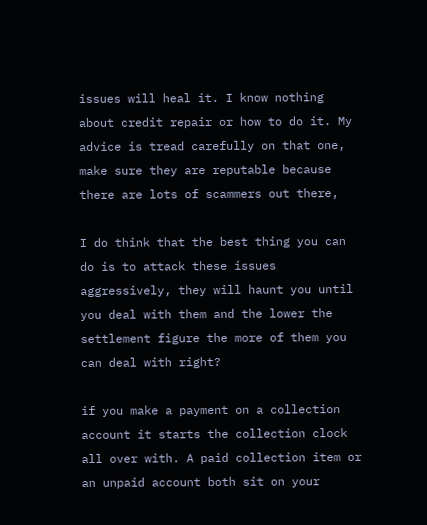issues will heal it. I know nothing about credit repair or how to do it. My advice is tread carefully on that one, make sure they are reputable because there are lots of scammers out there,

I do think that the best thing you can do is to attack these issues aggressively, they will haunt you until you deal with them and the lower the settlement figure the more of them you can deal with right?

if you make a payment on a collection account it starts the collection clock all over with. A paid collection item or an unpaid account both sit on your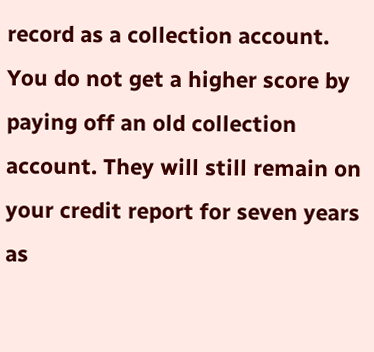record as a collection account. You do not get a higher score by paying off an old collection account. They will still remain on your credit report for seven years as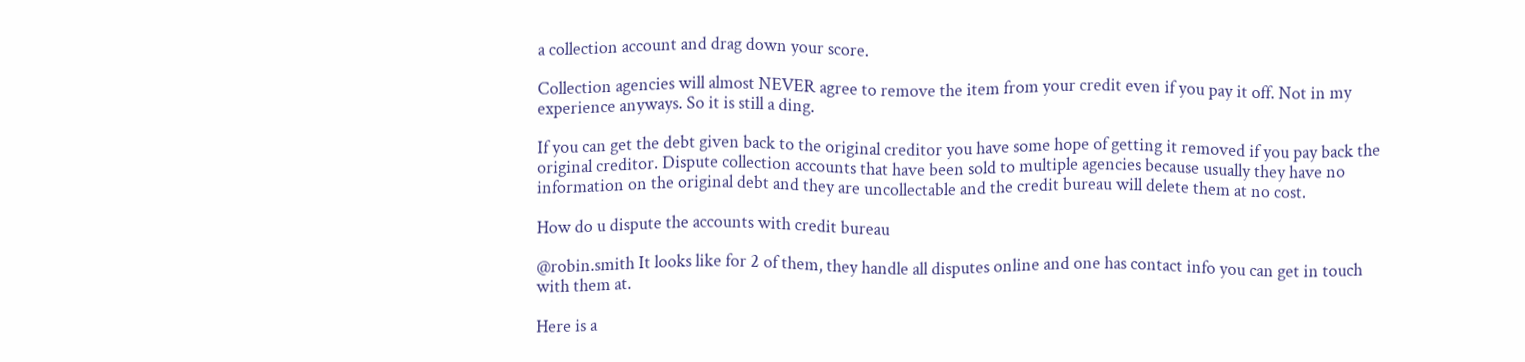a collection account and drag down your score.

Collection agencies will almost NEVER agree to remove the item from your credit even if you pay it off. Not in my experience anyways. So it is still a ding.

If you can get the debt given back to the original creditor you have some hope of getting it removed if you pay back the original creditor. Dispute collection accounts that have been sold to multiple agencies because usually they have no information on the original debt and they are uncollectable and the credit bureau will delete them at no cost.

How do u dispute the accounts with credit bureau

@robin.smith It looks like for 2 of them, they handle all disputes online and one has contact info you can get in touch with them at.

Here is a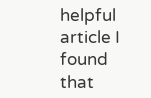helpful article I found that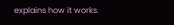explains how it works.